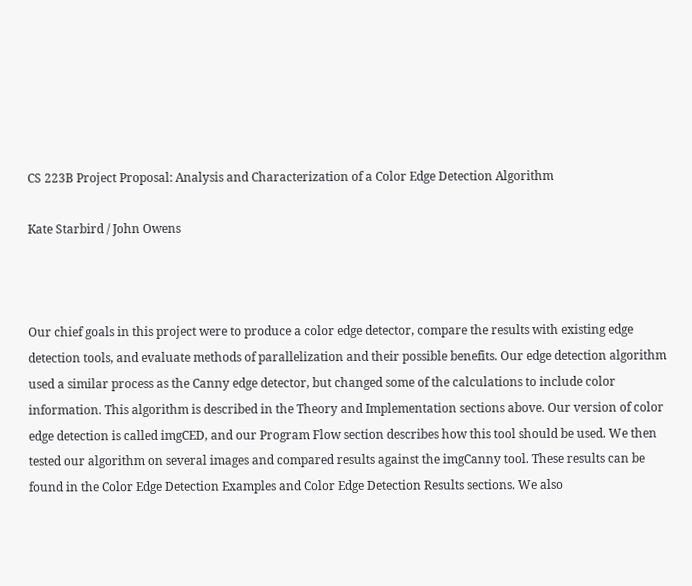CS 223B Project Proposal: Analysis and Characterization of a Color Edge Detection Algorithm

Kate Starbird / John Owens



Our chief goals in this project were to produce a color edge detector, compare the results with existing edge detection tools, and evaluate methods of parallelization and their possible benefits. Our edge detection algorithm used a similar process as the Canny edge detector, but changed some of the calculations to include color information. This algorithm is described in the Theory and Implementation sections above. Our version of color edge detection is called imgCED, and our Program Flow section describes how this tool should be used. We then tested our algorithm on several images and compared results against the imgCanny tool. These results can be found in the Color Edge Detection Examples and Color Edge Detection Results sections. We also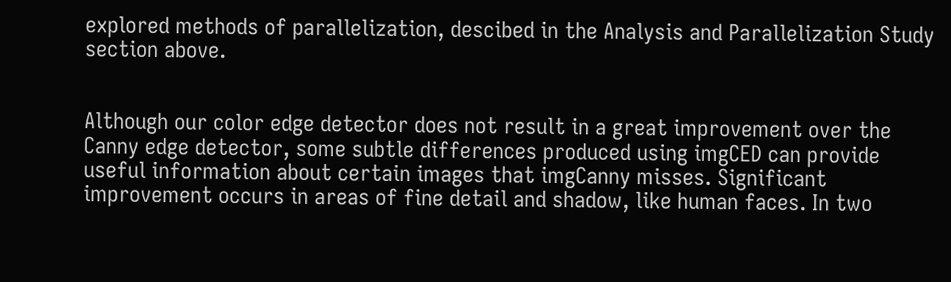explored methods of parallelization, descibed in the Analysis and Parallelization Study section above.


Although our color edge detector does not result in a great improvement over the Canny edge detector, some subtle differences produced using imgCED can provide useful information about certain images that imgCanny misses. Significant improvement occurs in areas of fine detail and shadow, like human faces. In two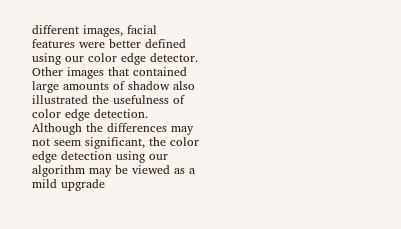different images, facial features were better defined using our color edge detector. Other images that contained large amounts of shadow also illustrated the usefulness of color edge detection. Although the differences may not seem significant, the color edge detection using our algorithm may be viewed as a mild upgrade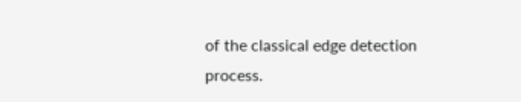of the classical edge detection process.